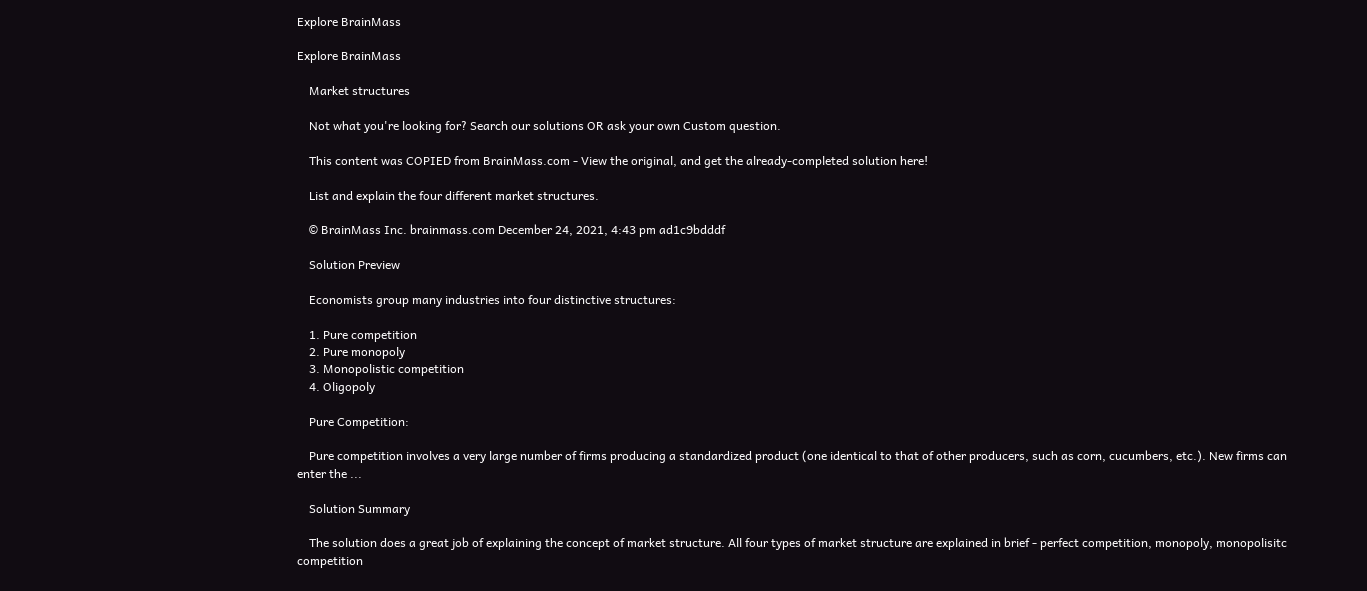Explore BrainMass

Explore BrainMass

    Market structures

    Not what you're looking for? Search our solutions OR ask your own Custom question.

    This content was COPIED from BrainMass.com - View the original, and get the already-completed solution here!

    List and explain the four different market structures.

    © BrainMass Inc. brainmass.com December 24, 2021, 4:43 pm ad1c9bdddf

    Solution Preview

    Economists group many industries into four distinctive structures:

    1. Pure competition
    2. Pure monopoly
    3. Monopolistic competition
    4. Oligopoly

    Pure Competition:

    Pure competition involves a very large number of firms producing a standardized product (one identical to that of other producers, such as corn, cucumbers, etc.). New firms can enter the ...

    Solution Summary

    The solution does a great job of explaining the concept of market structure. All four types of market structure are explained in brief - perfect competition, monopoly, monopolisitc competition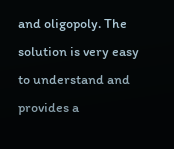and oligopoly. The solution is very easy to understand and provides a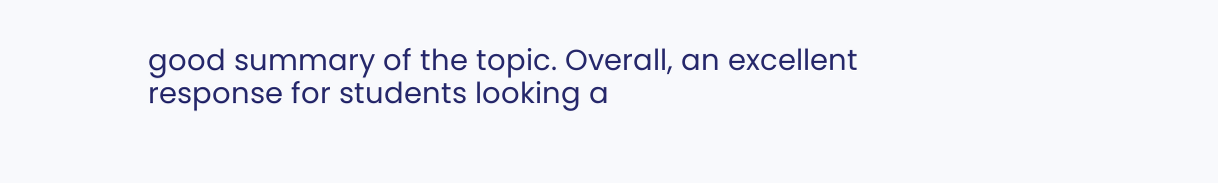good summary of the topic. Overall, an excellent response for students looking a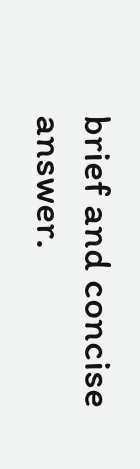brief and concise answer.